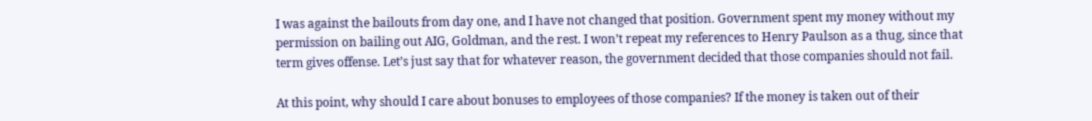I was against the bailouts from day one, and I have not changed that position. Government spent my money without my permission on bailing out AIG, Goldman, and the rest. I won’t repeat my references to Henry Paulson as a thug, since that term gives offense. Let’s just say that for whatever reason, the government decided that those companies should not fail.

At this point, why should I care about bonuses to employees of those companies? If the money is taken out of their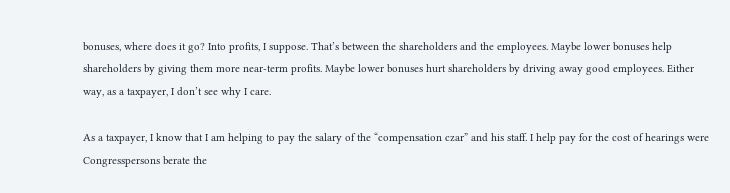bonuses, where does it go? Into profits, I suppose. That’s between the shareholders and the employees. Maybe lower bonuses help shareholders by giving them more near-term profits. Maybe lower bonuses hurt shareholders by driving away good employees. Either way, as a taxpayer, I don’t see why I care.

As a taxpayer, I know that I am helping to pay the salary of the “compensation czar” and his staff. I help pay for the cost of hearings were Congresspersons berate the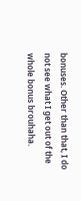bonuses. Other than that, I do not see what I get out of the whole bonus brouhaha.